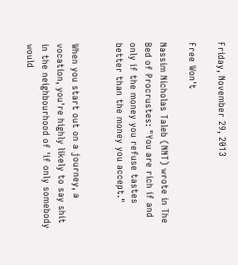Friday, November 29, 2013

Free Won't

Nassim Nicholas Taleb (NNT) wrote in The Bed of Procrustes: "You are rich if and only if the money you refuse tastes better than the money you accept."


When you start out on a journey, a vocation, you're highly likely to say shit in the neighbourhood of 'if only somebody would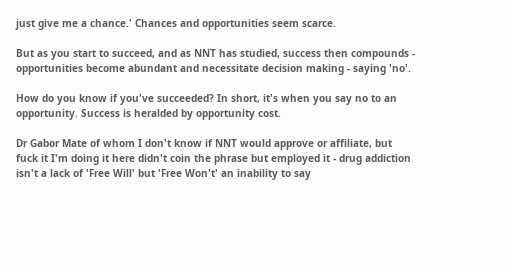just give me a chance.' Chances and opportunities seem scarce.

But as you start to succeed, and as NNT has studied, success then compounds - opportunities become abundant and necessitate decision making - saying 'no'.

How do you know if you've succeeded? In short, it's when you say no to an opportunity. Success is heralded by opportunity cost.

Dr Gabor Mate of whom I don't know if NNT would approve or affiliate, but fuck it I'm doing it here didn't coin the phrase but employed it - drug addiction isn't a lack of 'Free Will' but 'Free Won't' an inability to say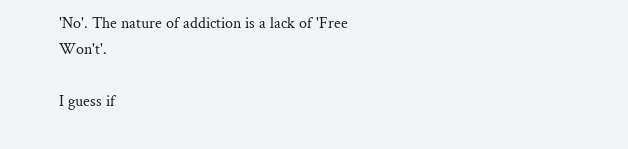'No'. The nature of addiction is a lack of 'Free Won't'.

I guess if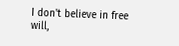I don't believe in free will,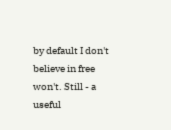by default I don't believe in free won't. Still - a useful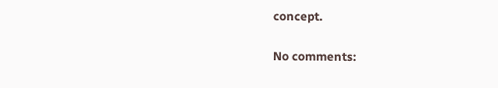concept.

No comments: